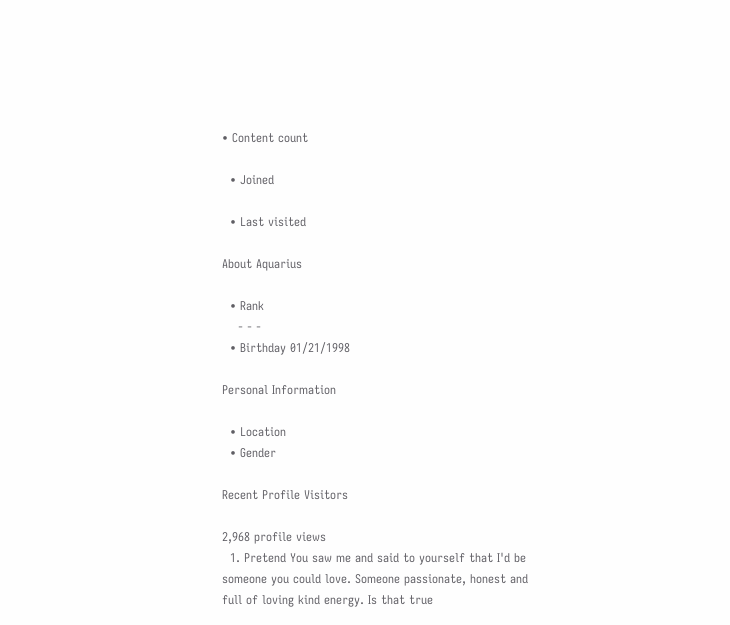• Content count

  • Joined

  • Last visited

About Aquarius

  • Rank
    - - -
  • Birthday 01/21/1998

Personal Information

  • Location
  • Gender

Recent Profile Visitors

2,968 profile views
  1. Pretend You saw me and said to yourself that I'd be someone you could love. Someone passionate, honest and full of loving kind energy. Is that true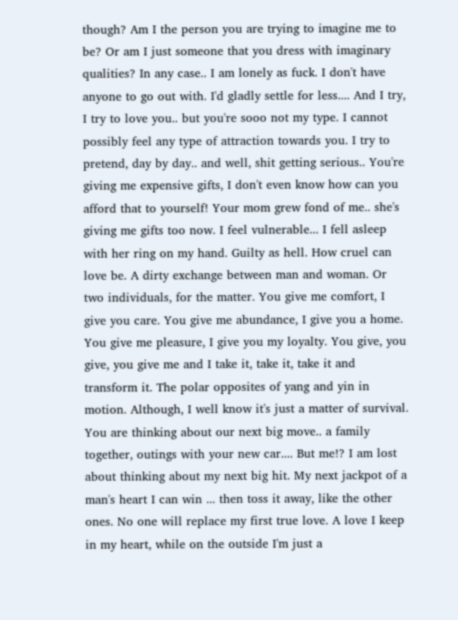though? Am I the person you are trying to imagine me to be? Or am I just someone that you dress with imaginary qualities? In any case.. I am lonely as fuck. I don't have anyone to go out with. I'd gladly settle for less.... And I try, I try to love you.. but you're sooo not my type. I cannot possibly feel any type of attraction towards you. I try to pretend, day by day.. and well, shit getting serious.. You're giving me expensive gifts, I don't even know how can you afford that to yourself! Your mom grew fond of me.. she's giving me gifts too now. I feel vulnerable... I fell asleep with her ring on my hand. Guilty as hell. How cruel can love be. A dirty exchange between man and woman. Or two individuals, for the matter. You give me comfort, I give you care. You give me abundance, I give you a home. You give me pleasure, I give you my loyalty. You give, you give, you give me and I take it, take it, take it and transform it. The polar opposites of yang and yin in motion. Although, I well know it's just a matter of survival. You are thinking about our next big move.. a family together, outings with your new car.... But me!? I am lost about thinking about my next big hit. My next jackpot of a man's heart I can win ... then toss it away, like the other ones. No one will replace my first true love. A love I keep in my heart, while on the outside I'm just a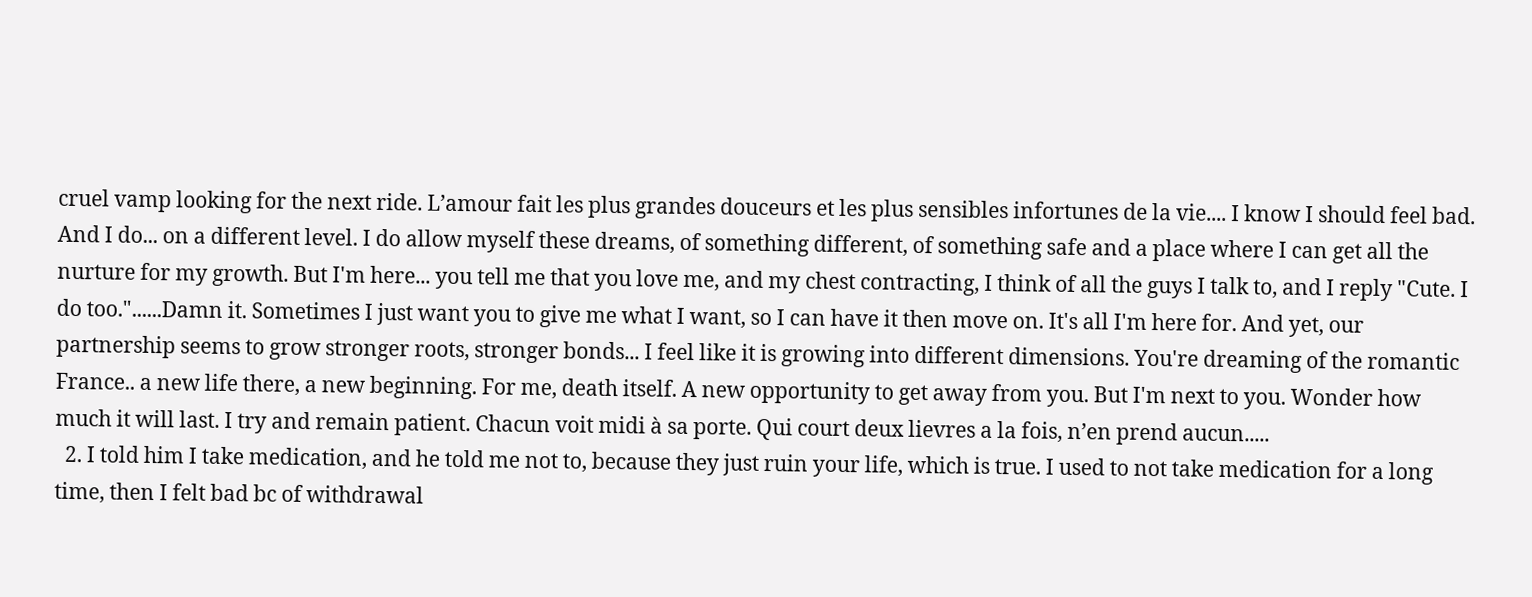cruel vamp looking for the next ride. L’amour fait les plus grandes douceurs et les plus sensibles infortunes de la vie.... I know I should feel bad. And I do... on a different level. I do allow myself these dreams, of something different, of something safe and a place where I can get all the nurture for my growth. But I'm here... you tell me that you love me, and my chest contracting, I think of all the guys I talk to, and I reply "Cute. I do too."......Damn it. Sometimes I just want you to give me what I want, so I can have it then move on. It's all I'm here for. And yet, our partnership seems to grow stronger roots, stronger bonds... I feel like it is growing into different dimensions. You're dreaming of the romantic France.. a new life there, a new beginning. For me, death itself. A new opportunity to get away from you. But I'm next to you. Wonder how much it will last. I try and remain patient. Chacun voit midi à sa porte. Qui court deux lievres a la fois, n’en prend aucun.....
  2. I told him I take medication, and he told me not to, because they just ruin your life, which is true. I used to not take medication for a long time, then I felt bad bc of withdrawal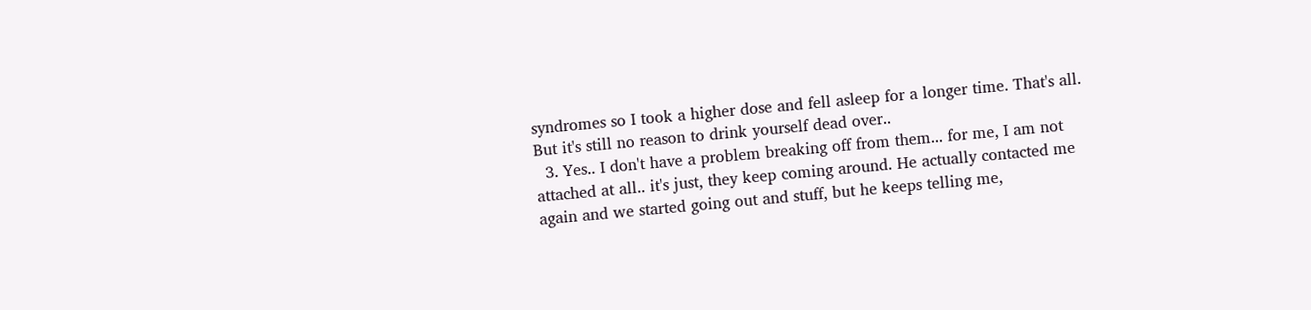syndromes so I took a higher dose and fell asleep for a longer time. That's all. But it's still no reason to drink yourself dead over..
  3. Yes.. I don't have a problem breaking off from them... for me, I am not attached at all.. it's just, they keep coming around. He actually contacted me again and we started going out and stuff, but he keeps telling me,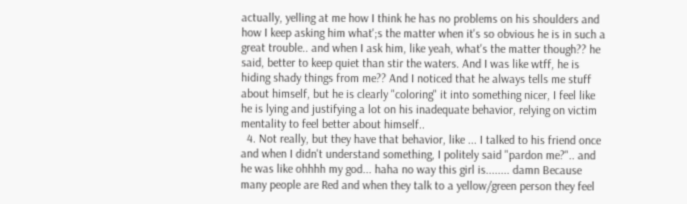actually, yelling at me how I think he has no problems on his shoulders and how I keep asking him what';s the matter when it's so obvious he is in such a great trouble.. and when I ask him, like yeah, what's the matter though?? he said, better to keep quiet than stir the waters. And I was like wtff, he is hiding shady things from me?? And I noticed that he always tells me stuff about himself, but he is clearly "coloring" it into something nicer, I feel like he is lying and justifying a lot on his inadequate behavior, relying on victim mentality to feel better about himself..
  4. Not really, but they have that behavior, like ... I talked to his friend once and when I didn't understand something, I politely said "pardon me?".. and he was like ohhhh my god... haha no way this girl is........ damn Because many people are Red and when they talk to a yellow/green person they feel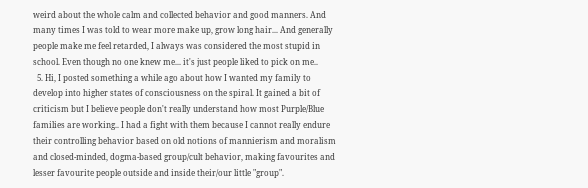weird about the whole calm and collected behavior and good manners. And many times I was told to wear more make up, grow long hair... And generally people make me feel retarded, I always was considered the most stupid in school. Even though no one knew me... it's just people liked to pick on me..
  5. Hi, I posted something a while ago about how I wanted my family to develop into higher states of consciousness on the spiral. It gained a bit of criticism but I believe people don't really understand how most Purple/Blue families are working.. I had a fight with them because I cannot really endure their controlling behavior based on old notions of mannierism and moralism and closed-minded, dogma-based group/cult behavior, making favourites and lesser favourite people outside and inside their/our little "group".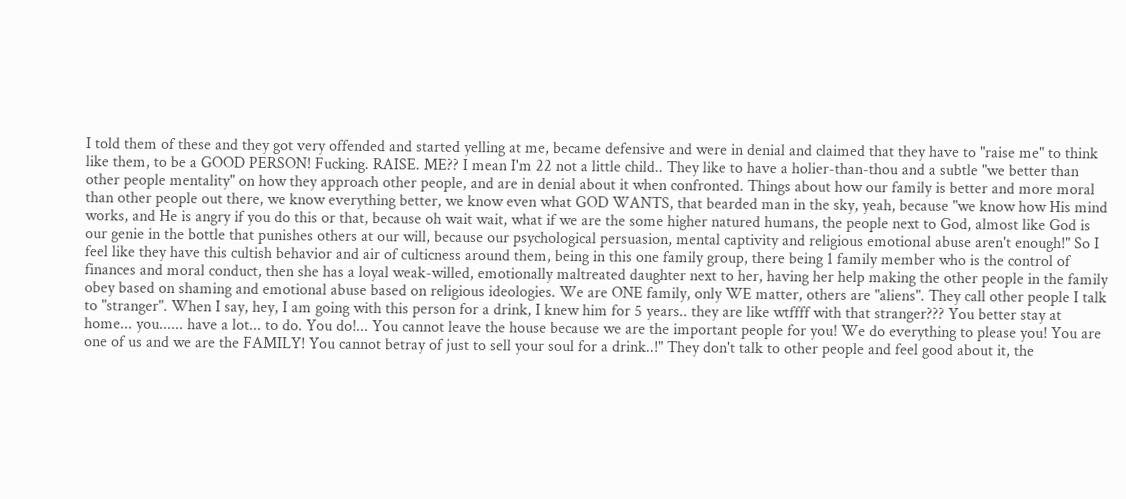I told them of these and they got very offended and started yelling at me, became defensive and were in denial and claimed that they have to "raise me" to think like them, to be a GOOD PERSON! Fucking. RAISE. ME?? I mean I'm 22 not a little child.. They like to have a holier-than-thou and a subtle "we better than other people mentality" on how they approach other people, and are in denial about it when confronted. Things about how our family is better and more moral than other people out there, we know everything better, we know even what GOD WANTS, that bearded man in the sky, yeah, because "we know how His mind works, and He is angry if you do this or that, because oh wait wait, what if we are the some higher natured humans, the people next to God, almost like God is our genie in the bottle that punishes others at our will, because our psychological persuasion, mental captivity and religious emotional abuse aren't enough!" So I feel like they have this cultish behavior and air of culticness around them, being in this one family group, there being 1 family member who is the control of finances and moral conduct, then she has a loyal weak-willed, emotionally maltreated daughter next to her, having her help making the other people in the family obey based on shaming and emotional abuse based on religious ideologies. We are ONE family, only WE matter, others are "aliens". They call other people I talk to "stranger". When I say, hey, I am going with this person for a drink, I knew him for 5 years.. they are like wtffff with that stranger??? You better stay at home... you...... have a lot... to do. You do!... You cannot leave the house because we are the important people for you! We do everything to please you! You are one of us and we are the FAMILY! You cannot betray of just to sell your soul for a drink..!" They don't talk to other people and feel good about it, the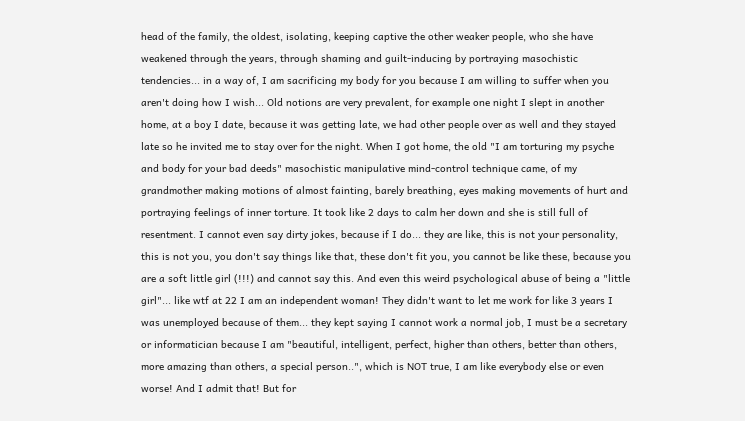head of the family, the oldest, isolating, keeping captive the other weaker people, who she have weakened through the years, through shaming and guilt-inducing by portraying masochistic tendencies... in a way of, I am sacrificing my body for you because I am willing to suffer when you aren't doing how I wish... Old notions are very prevalent, for example one night I slept in another home, at a boy I date, because it was getting late, we had other people over as well and they stayed late so he invited me to stay over for the night. When I got home, the old "I am torturing my psyche and body for your bad deeds" masochistic manipulative mind-control technique came, of my grandmother making motions of almost fainting, barely breathing, eyes making movements of hurt and portraying feelings of inner torture. It took like 2 days to calm her down and she is still full of resentment. I cannot even say dirty jokes, because if I do... they are like, this is not your personality, this is not you, you don't say things like that, these don't fit you, you cannot be like these, because you are a soft little girl (!!!) and cannot say this. And even this weird psychological abuse of being a "little girl"... like wtf at 22 I am an independent woman! They didn't want to let me work for like 3 years I was unemployed because of them... they kept saying I cannot work a normal job, I must be a secretary or informatician because I am "beautiful, intelligent, perfect, higher than others, better than others, more amazing than others, a special person..", which is NOT true, I am like everybody else or even worse! And I admit that! But for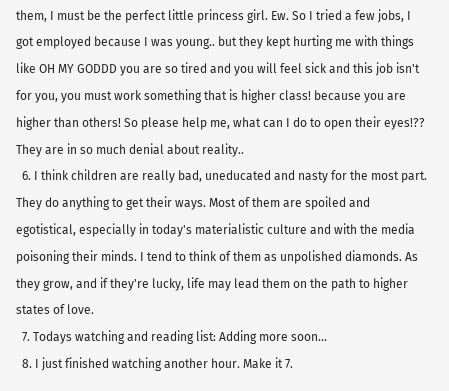them, I must be the perfect little princess girl. Ew. So I tried a few jobs, I got employed because I was young.. but they kept hurting me with things like OH MY GODDD you are so tired and you will feel sick and this job isn't for you, you must work something that is higher class! because you are higher than others! So please help me, what can I do to open their eyes!?? They are in so much denial about reality..
  6. I think children are really bad, uneducated and nasty for the most part. They do anything to get their ways. Most of them are spoiled and egotistical, especially in today's materialistic culture and with the media poisoning their minds. I tend to think of them as unpolished diamonds. As they grow, and if they're lucky, life may lead them on the path to higher states of love.
  7. Todays watching and reading list: Adding more soon...
  8. I just finished watching another hour. Make it 7.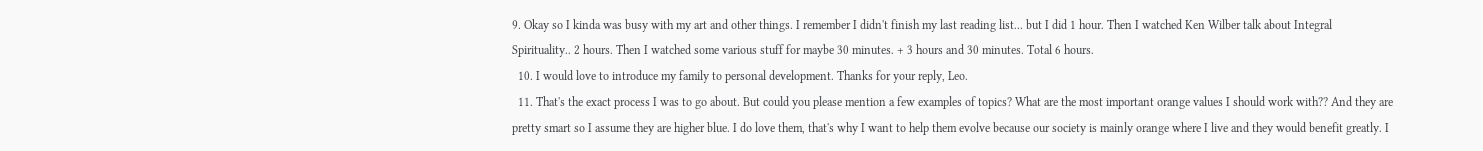9. Okay so I kinda was busy with my art and other things. I remember I didn't finish my last reading list... but I did 1 hour. Then I watched Ken Wilber talk about Integral Spirituality.. 2 hours. Then I watched some various stuff for maybe 30 minutes. + 3 hours and 30 minutes. Total 6 hours.
  10. I would love to introduce my family to personal development. Thanks for your reply, Leo.
  11. That's the exact process I was to go about. But could you please mention a few examples of topics? What are the most important orange values I should work with?? And they are pretty smart so I assume they are higher blue. I do love them, that's why I want to help them evolve because our society is mainly orange where I live and they would benefit greatly. I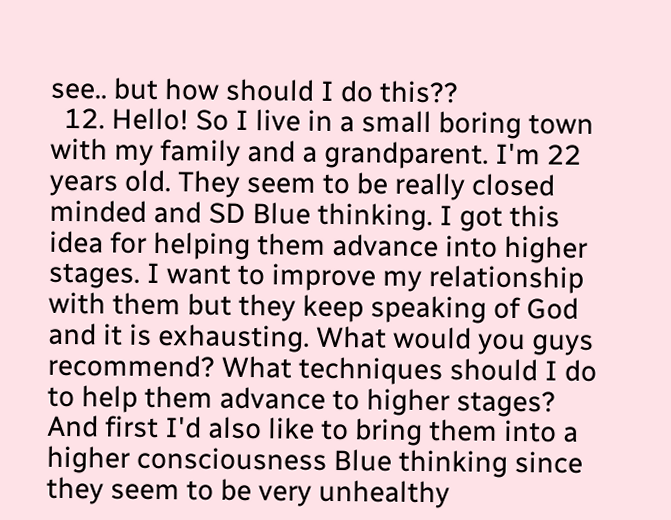see.. but how should I do this??
  12. Hello! So I live in a small boring town with my family and a grandparent. I'm 22 years old. They seem to be really closed minded and SD Blue thinking. I got this idea for helping them advance into higher stages. I want to improve my relationship with them but they keep speaking of God and it is exhausting. What would you guys recommend? What techniques should I do to help them advance to higher stages? And first I'd also like to bring them into a higher consciousness Blue thinking since they seem to be very unhealthy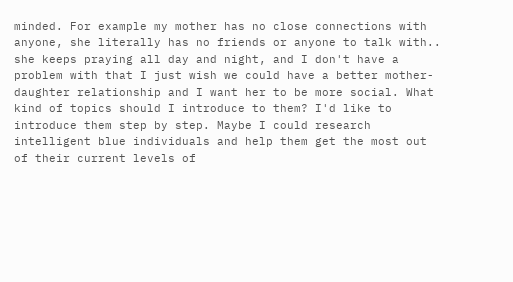minded. For example my mother has no close connections with anyone, she literally has no friends or anyone to talk with.. she keeps praying all day and night, and I don't have a problem with that I just wish we could have a better mother-daughter relationship and I want her to be more social. What kind of topics should I introduce to them? I'd like to introduce them step by step. Maybe I could research intelligent blue individuals and help them get the most out of their current levels of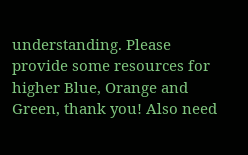understanding. Please provide some resources for higher Blue, Orange and Green, thank you! Also need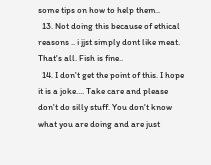some tips on how to help them..
  13. Not doing this because of ethical reasons .. i jjst simply dont like meat. That's all. Fish is fine..
  14. I don't get the point of this. I hope it is a joke.... Take care and please don't do silly stuff. You don't know what you are doing and are just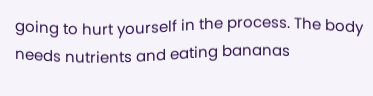going to hurt yourself in the process. The body needs nutrients and eating bananas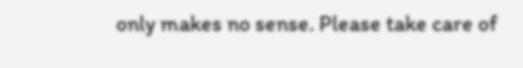only makes no sense. Please take care of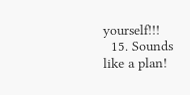yourself!!!
  15. Sounds like a plan!